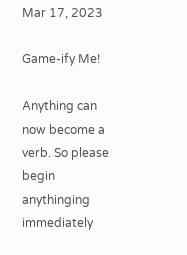Mar 17, 2023

Game-ify Me!

Anything can now become a verb. So please begin anythinging immediately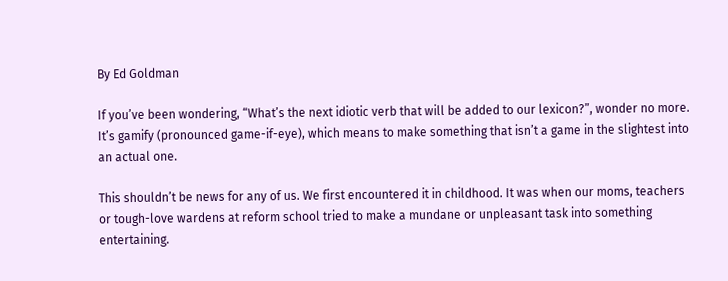By Ed Goldman

If you’ve been wondering, “What’s the next idiotic verb that will be added to our lexicon?”, wonder no more. It’s gamify (pronounced game-if-eye), which means to make something that isn’t a game in the slightest into an actual one.

This shouldn’t be news for any of us. We first encountered it in childhood. It was when our moms, teachers or tough-love wardens at reform school tried to make a mundane or unpleasant task into something entertaining.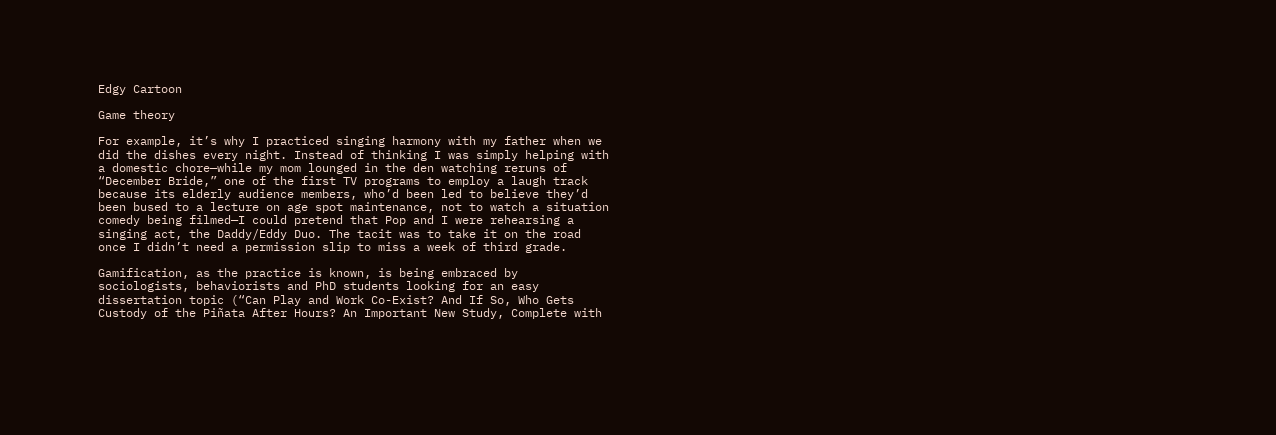Edgy Cartoon

Game theory

For example, it’s why I practiced singing harmony with my father when we did the dishes every night. Instead of thinking I was simply helping with a domestic chore—while my mom lounged in the den watching reruns of “December Bride,” one of the first TV programs to employ a laugh track because its elderly audience members, who’d been led to believe they’d been bused to a lecture on age spot maintenance, not to watch a situation comedy being filmed—I could pretend that Pop and I were rehearsing a singing act, the Daddy/Eddy Duo. The tacit was to take it on the road once I didn’t need a permission slip to miss a week of third grade.

Gamification, as the practice is known, is being embraced by sociologists, behaviorists and PhD students looking for an easy dissertation topic (“Can Play and Work Co-Exist? And If So, Who Gets Custody of the Piñata After Hours? An Important New Study, Complete with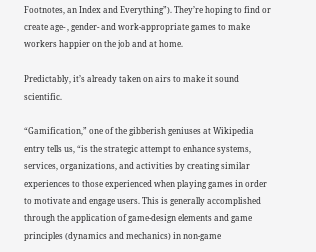Footnotes, an Index and Everything”). They’re hoping to find or create age- , gender- and work-appropriate games to make workers happier on the job and at home.

Predictably, it’s already taken on airs to make it sound scientific.

“Gamification,” one of the gibberish geniuses at Wikipedia entry tells us, “is the strategic attempt to enhance systems, services, organizations, and activities by creating similar experiences to those experienced when playing games in order to motivate and engage users. This is generally accomplished through the application of game-design elements and game principles (dynamics and mechanics) in non-game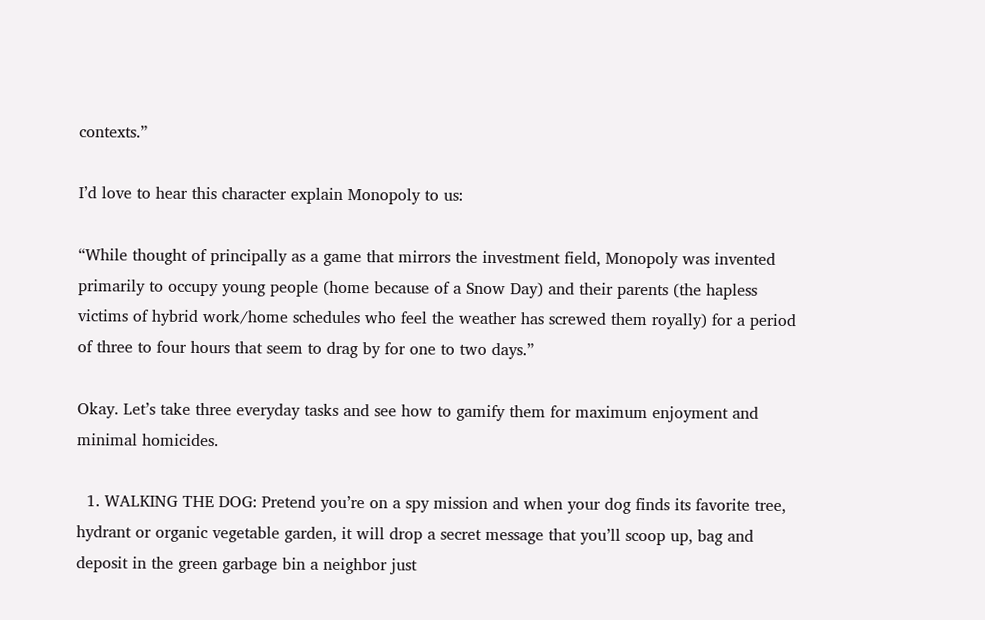contexts.”

I’d love to hear this character explain Monopoly to us:

“While thought of principally as a game that mirrors the investment field, Monopoly was invented primarily to occupy young people (home because of a Snow Day) and their parents (the hapless victims of hybrid work/home schedules who feel the weather has screwed them royally) for a period of three to four hours that seem to drag by for one to two days.”

Okay. Let’s take three everyday tasks and see how to gamify them for maximum enjoyment and minimal homicides.

  1. WALKING THE DOG: Pretend you’re on a spy mission and when your dog finds its favorite tree, hydrant or organic vegetable garden, it will drop a secret message that you’ll scoop up, bag and deposit in the green garbage bin a neighbor just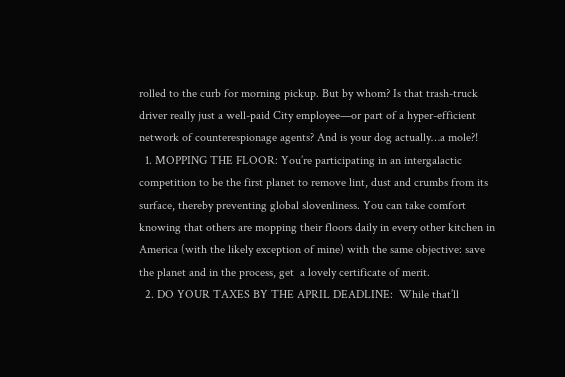rolled to the curb for morning pickup. But by whom? Is that trash-truck driver really just a well-paid City employee—or part of a hyper-efficient network of counterespionage agents? And is your dog actually…a mole?!
  1. MOPPING THE FLOOR: You’re participating in an intergalactic competition to be the first planet to remove lint, dust and crumbs from its surface, thereby preventing global slovenliness. You can take comfort knowing that others are mopping their floors daily in every other kitchen in America (with the likely exception of mine) with the same objective: save the planet and in the process, get  a lovely certificate of merit.
  2. DO YOUR TAXES BY THE APRIL DEADLINE:  While that’ll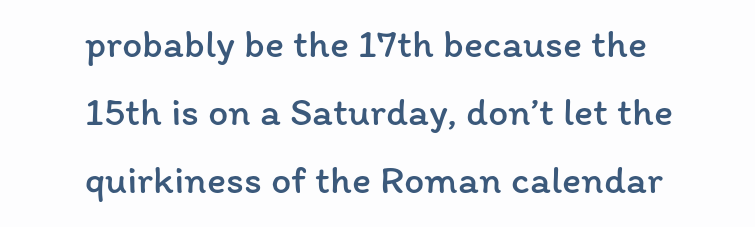probably be the 17th because the 15th is on a Saturday, don’t let the quirkiness of the Roman calendar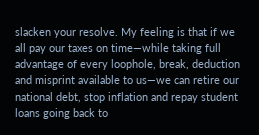slacken your resolve. My feeling is that if we all pay our taxes on time—while taking full advantage of every loophole, break, deduction and misprint available to us—we can retire our national debt, stop inflation and repay student loans going back to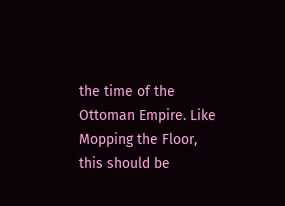the time of the Ottoman Empire. Like Mopping the Floor, this should be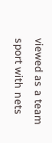viewed as a team sport with nets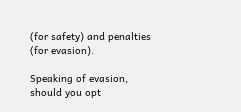(for safety) and penalties (for evasion).

Speaking of evasion, should you opt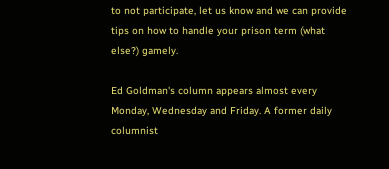to not participate, let us know and we can provide tips on how to handle your prison term (what else?) gamely.

Ed Goldman's column appears almost every Monday, Wednesday and Friday. A former daily columnist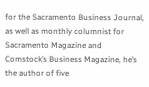for the Sacramento Business Journal, as well as monthly columnist for Sacramento Magazine and Comstock’s Business Magazine, he’s the author of five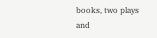books, two plays and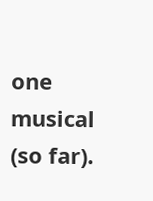one musical (so far).